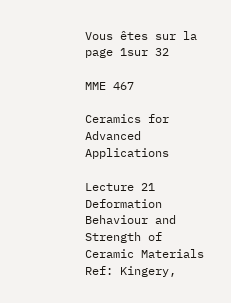Vous êtes sur la page 1sur 32

MME 467

Ceramics for Advanced Applications

Lecture 21
Deformation Behaviour and
Strength of Ceramic Materials
Ref: Kingery,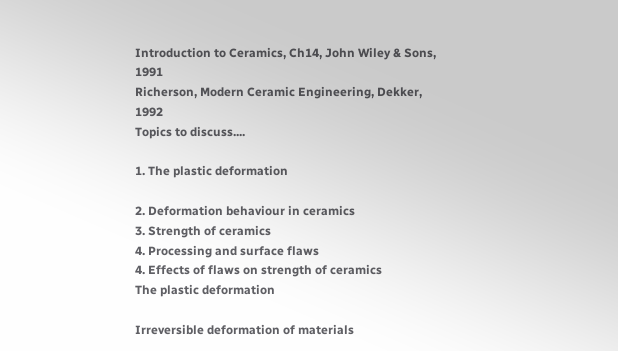Introduction to Ceramics, Ch14, John Wiley & Sons, 1991
Richerson, Modern Ceramic Engineering, Dekker, 1992
Topics to discuss....

1. The plastic deformation

2. Deformation behaviour in ceramics
3. Strength of ceramics
4. Processing and surface flaws
4. Effects of flaws on strength of ceramics
The plastic deformation

Irreversible deformation of materials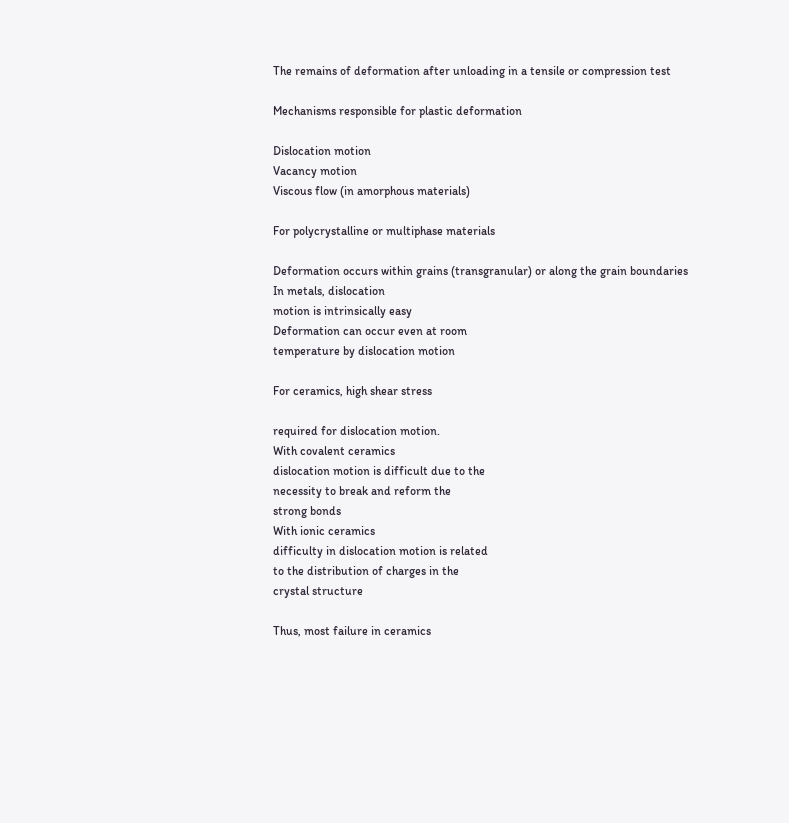The remains of deformation after unloading in a tensile or compression test

Mechanisms responsible for plastic deformation

Dislocation motion
Vacancy motion
Viscous flow (in amorphous materials)

For polycrystalline or multiphase materials

Deformation occurs within grains (transgranular) or along the grain boundaries
In metals, dislocation
motion is intrinsically easy
Deformation can occur even at room
temperature by dislocation motion

For ceramics, high shear stress

required for dislocation motion.
With covalent ceramics
dislocation motion is difficult due to the
necessity to break and reform the
strong bonds
With ionic ceramics
difficulty in dislocation motion is related
to the distribution of charges in the
crystal structure

Thus, most failure in ceramics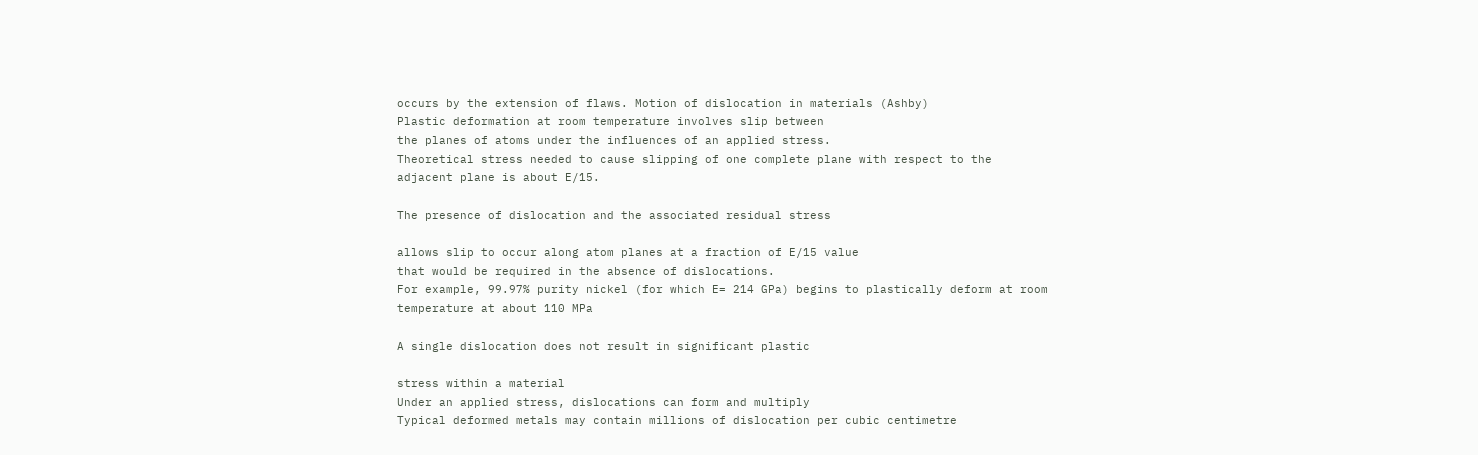occurs by the extension of flaws. Motion of dislocation in materials (Ashby)
Plastic deformation at room temperature involves slip between
the planes of atoms under the influences of an applied stress.
Theoretical stress needed to cause slipping of one complete plane with respect to the
adjacent plane is about E/15.

The presence of dislocation and the associated residual stress

allows slip to occur along atom planes at a fraction of E/15 value
that would be required in the absence of dislocations.
For example, 99.97% purity nickel (for which E= 214 GPa) begins to plastically deform at room
temperature at about 110 MPa

A single dislocation does not result in significant plastic

stress within a material
Under an applied stress, dislocations can form and multiply
Typical deformed metals may contain millions of dislocation per cubic centimetre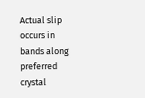Actual slip occurs in bands along preferred crystal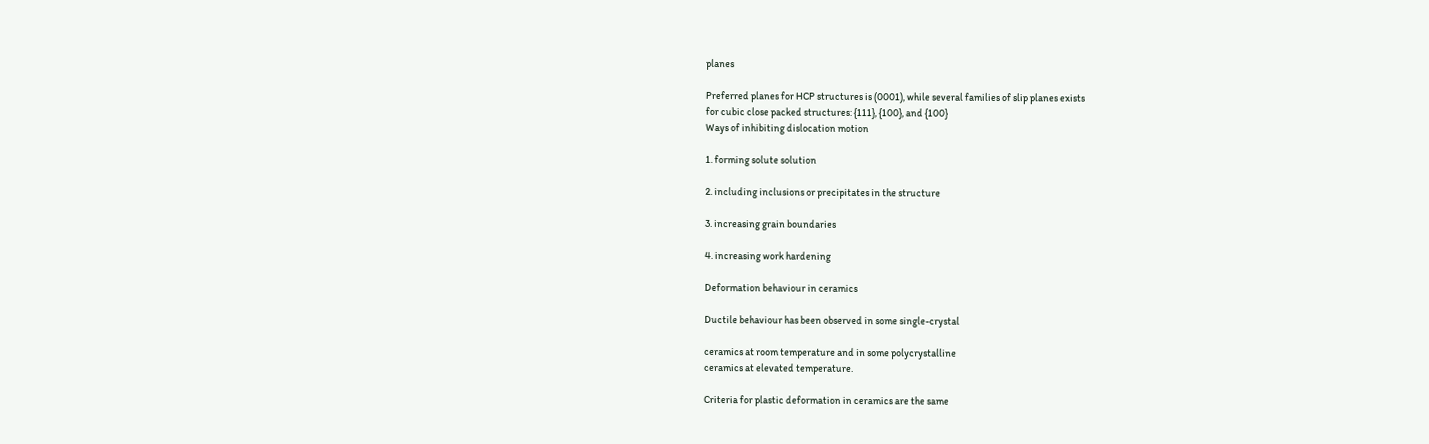planes

Preferred planes for HCP structures is (0001), while several families of slip planes exists
for cubic close packed structures: {111}, {100}, and {100}
Ways of inhibiting dislocation motion

1. forming solute solution

2. including inclusions or precipitates in the structure

3. increasing grain boundaries

4. increasing work hardening

Deformation behaviour in ceramics

Ductile behaviour has been observed in some single-crystal

ceramics at room temperature and in some polycrystalline
ceramics at elevated temperature.

Criteria for plastic deformation in ceramics are the same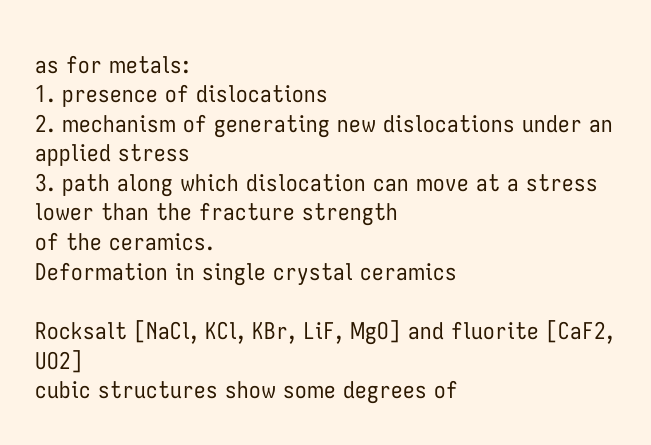as for metals:
1. presence of dislocations
2. mechanism of generating new dislocations under an applied stress
3. path along which dislocation can move at a stress lower than the fracture strength
of the ceramics.
Deformation in single crystal ceramics

Rocksalt [NaCl, KCl, KBr, LiF, MgO] and fluorite [CaF2, UO2]
cubic structures show some degrees of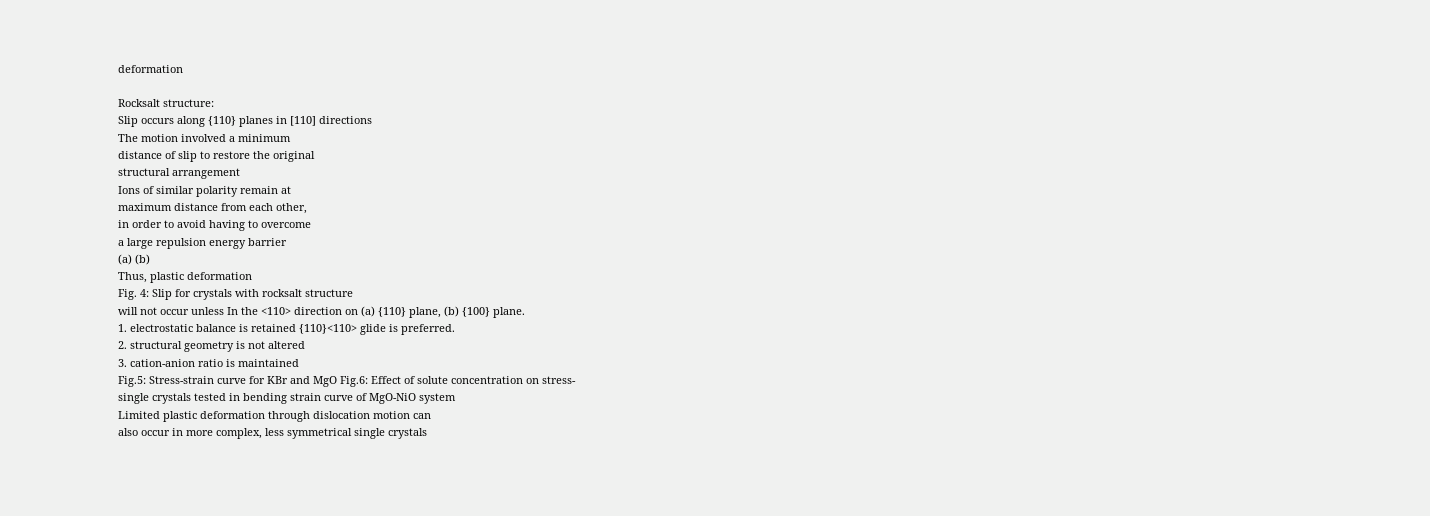deformation

Rocksalt structure:
Slip occurs along {110} planes in [110] directions
The motion involved a minimum
distance of slip to restore the original
structural arrangement
Ions of similar polarity remain at
maximum distance from each other,
in order to avoid having to overcome
a large repulsion energy barrier
(a) (b)
Thus, plastic deformation
Fig. 4: Slip for crystals with rocksalt structure
will not occur unless In the <110> direction on (a) {110} plane, (b) {100} plane.
1. electrostatic balance is retained {110}<110> glide is preferred.
2. structural geometry is not altered
3. cation-anion ratio is maintained
Fig.5: Stress-strain curve for KBr and MgO Fig.6: Effect of solute concentration on stress-
single crystals tested in bending strain curve of MgO-NiO system
Limited plastic deformation through dislocation motion can
also occur in more complex, less symmetrical single crystals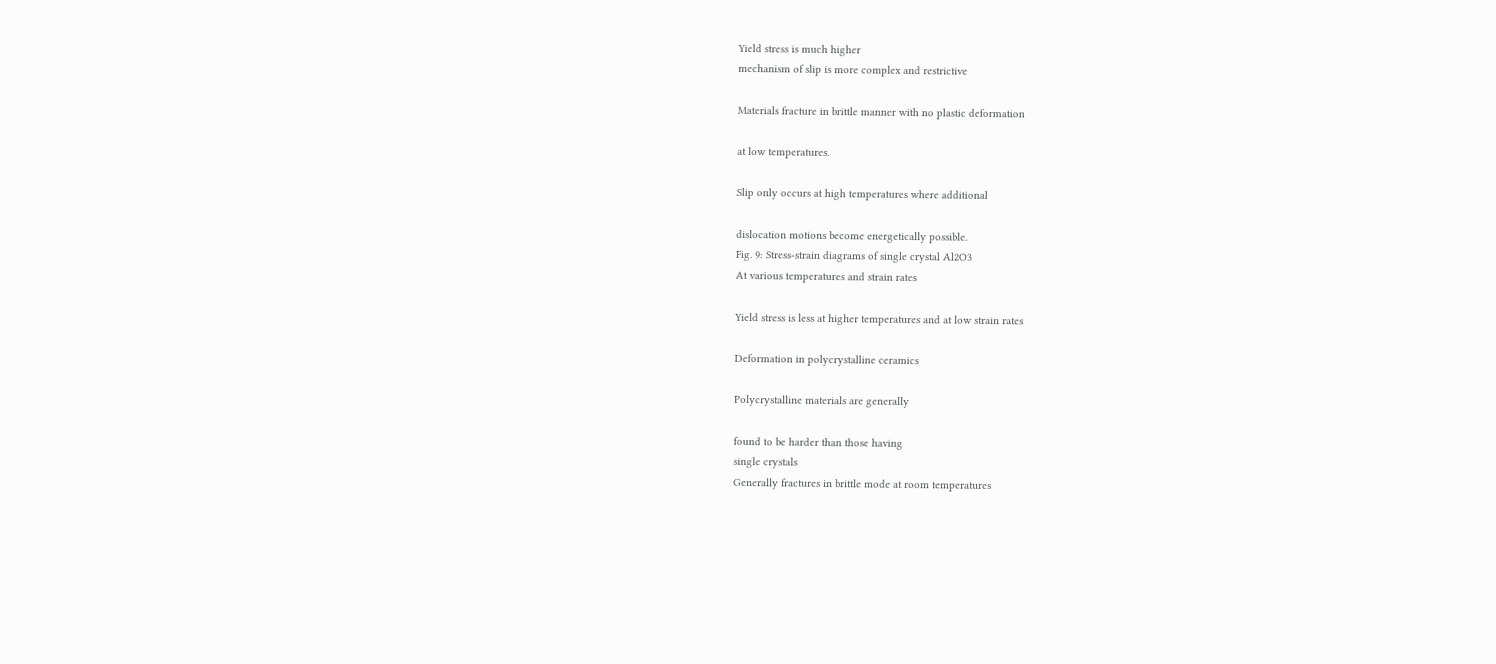Yield stress is much higher
mechanism of slip is more complex and restrictive

Materials fracture in brittle manner with no plastic deformation

at low temperatures.

Slip only occurs at high temperatures where additional

dislocation motions become energetically possible.
Fig. 9: Stress-strain diagrams of single crystal Al2O3
At various temperatures and strain rates

Yield stress is less at higher temperatures and at low strain rates

Deformation in polycrystalline ceramics

Polycrystalline materials are generally

found to be harder than those having
single crystals
Generally fractures in brittle mode at room temperatures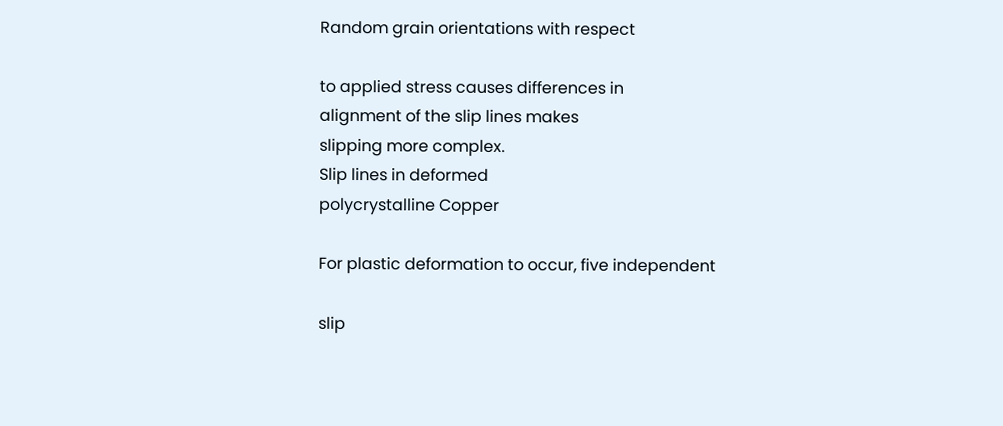Random grain orientations with respect

to applied stress causes differences in
alignment of the slip lines makes
slipping more complex.
Slip lines in deformed
polycrystalline Copper

For plastic deformation to occur, five independent

slip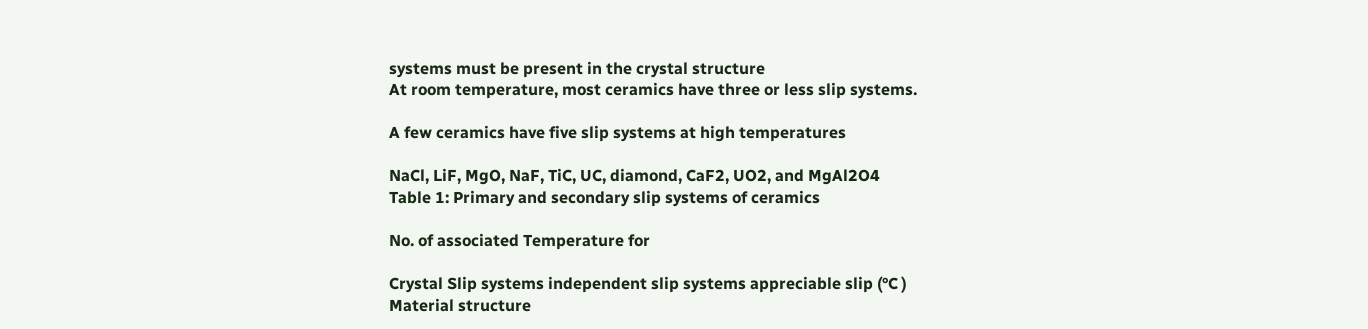systems must be present in the crystal structure
At room temperature, most ceramics have three or less slip systems.

A few ceramics have five slip systems at high temperatures

NaCl, LiF, MgO, NaF, TiC, UC, diamond, CaF2, UO2, and MgAl2O4
Table 1: Primary and secondary slip systems of ceramics

No. of associated Temperature for

Crystal Slip systems independent slip systems appreciable slip (°C )
Material structure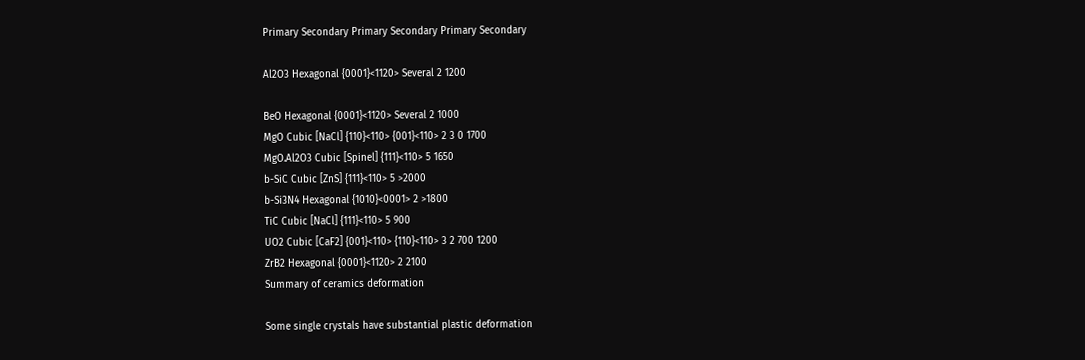Primary Secondary Primary Secondary Primary Secondary

Al2O3 Hexagonal {0001}<1120> Several 2 1200

BeO Hexagonal {0001}<1120> Several 2 1000
MgO Cubic [NaCl] {110}<110> {001}<110> 2 3 0 1700
MgO.Al2O3 Cubic [Spinel] {111}<110> 5 1650
b-SiC Cubic [ZnS] {111}<110> 5 >2000
b-Si3N4 Hexagonal {1010}<0001> 2 >1800
TiC Cubic [NaCl] {111}<110> 5 900
UO2 Cubic [CaF2] {001}<110> {110}<110> 3 2 700 1200
ZrB2 Hexagonal {0001}<1120> 2 2100
Summary of ceramics deformation

Some single crystals have substantial plastic deformation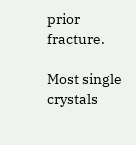prior fracture.

Most single crystals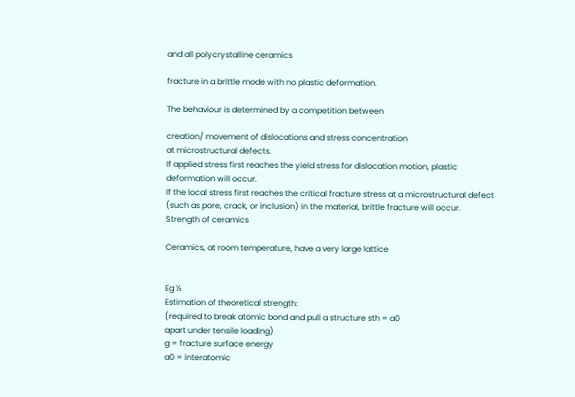and all polycrystalline ceramics

fracture in a brittle mode with no plastic deformation.

The behaviour is determined by a competition between

creation/ movement of dislocations and stress concentration
at microstructural defects.
If applied stress first reaches the yield stress for dislocation motion, plastic
deformation will occur.
If the local stress first reaches the critical fracture stress at a microstructural defect
(such as pore, crack, or inclusion) in the material, brittle fracture will occur.
Strength of ceramics

Ceramics, at room temperature, have a very large lattice


Eg ½
Estimation of theoretical strength:
(required to break atomic bond and pull a structure sth = a0
apart under tensile loading)
g = fracture surface energy
a0 = interatomic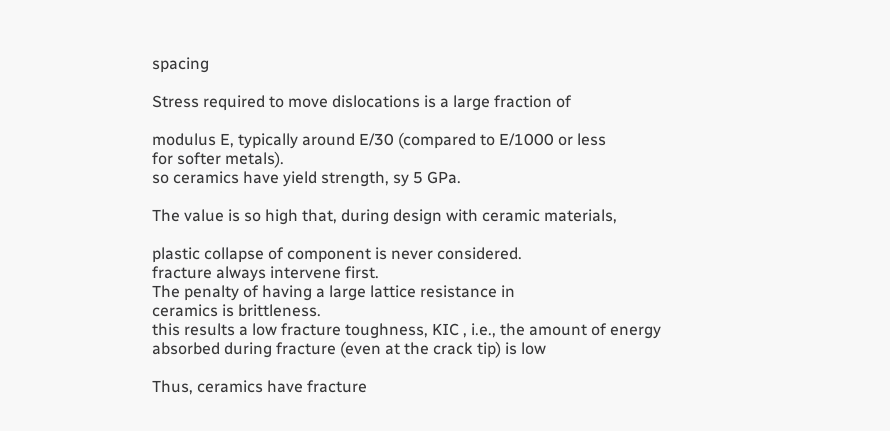spacing

Stress required to move dislocations is a large fraction of

modulus E, typically around E/30 (compared to E/1000 or less
for softer metals).
so ceramics have yield strength, sy 5 GPa.

The value is so high that, during design with ceramic materials,

plastic collapse of component is never considered.
fracture always intervene first.
The penalty of having a large lattice resistance in
ceramics is brittleness.
this results a low fracture toughness, KIC , i.e., the amount of energy
absorbed during fracture (even at the crack tip) is low

Thus, ceramics have fracture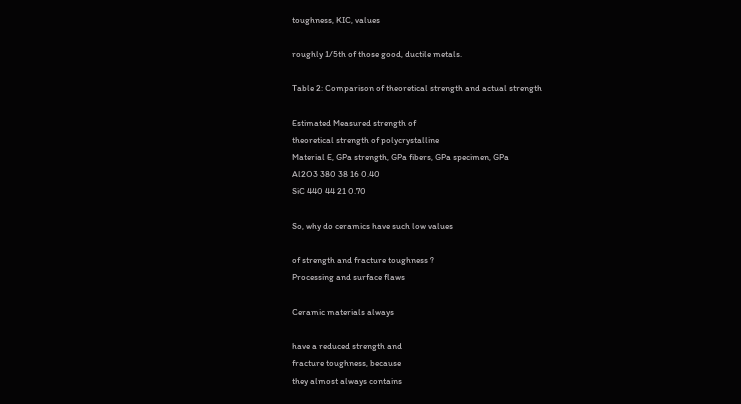toughness, KIC, values

roughly 1/5th of those good, ductile metals.

Table 2: Comparison of theoretical strength and actual strength

Estimated Measured strength of
theoretical strength of polycrystalline
Material E, GPa strength, GPa fibers, GPa specimen, GPa
Al2O3 380 38 16 0.40
SiC 440 44 21 0.70

So, why do ceramics have such low values

of strength and fracture toughness ?
Processing and surface flaws

Ceramic materials always

have a reduced strength and
fracture toughness, because
they almost always contains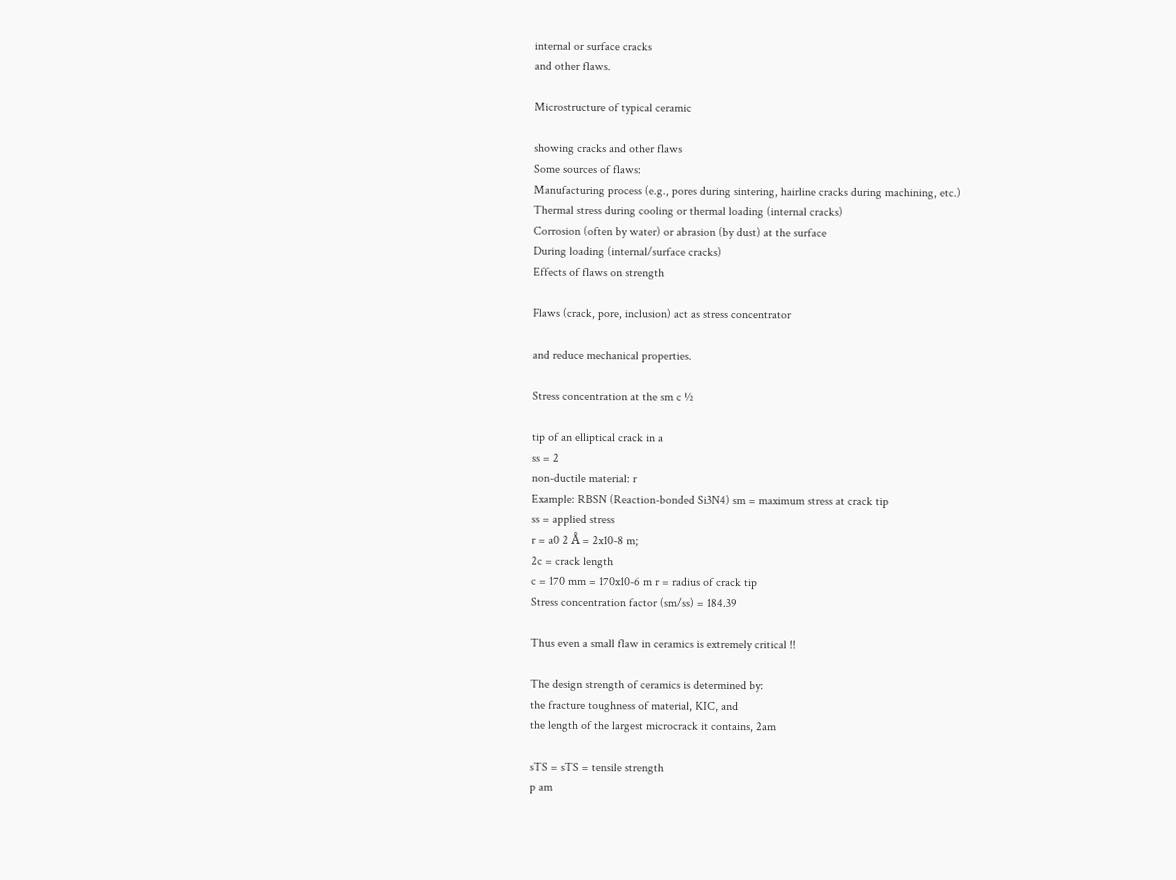internal or surface cracks
and other flaws.

Microstructure of typical ceramic

showing cracks and other flaws
Some sources of flaws:
Manufacturing process (e.g., pores during sintering, hairline cracks during machining, etc.)
Thermal stress during cooling or thermal loading (internal cracks)
Corrosion (often by water) or abrasion (by dust) at the surface
During loading (internal/surface cracks)
Effects of flaws on strength

Flaws (crack, pore, inclusion) act as stress concentrator

and reduce mechanical properties.

Stress concentration at the sm c ½

tip of an elliptical crack in a
ss = 2
non-ductile material: r
Example: RBSN (Reaction-bonded Si3N4) sm = maximum stress at crack tip
ss = applied stress
r = a0 2 Å = 2x10-8 m;
2c = crack length
c = 170 mm = 170x10-6 m r = radius of crack tip
Stress concentration factor (sm/ss) = 184.39

Thus even a small flaw in ceramics is extremely critical !!

The design strength of ceramics is determined by:
the fracture toughness of material, KIC, and
the length of the largest microcrack it contains, 2am

sTS = sTS = tensile strength
p am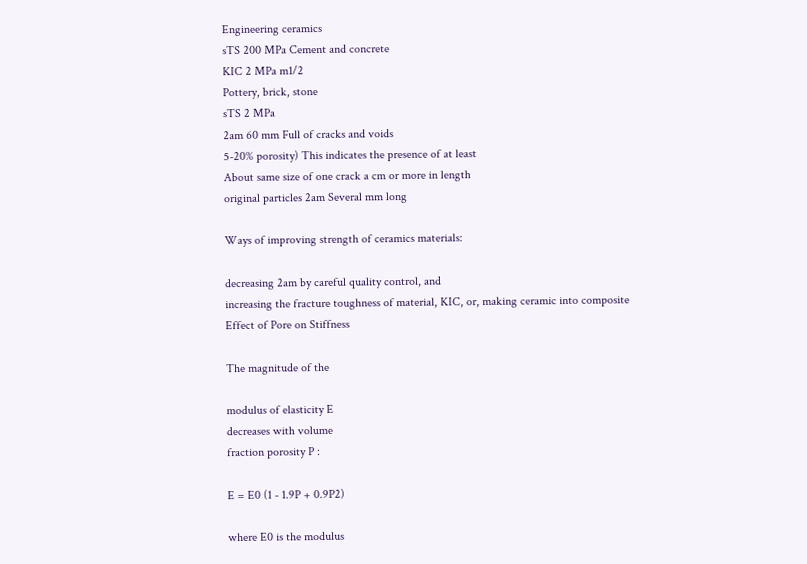Engineering ceramics
sTS 200 MPa Cement and concrete
KIC 2 MPa m1/2
Pottery, brick, stone
sTS 2 MPa
2am 60 mm Full of cracks and voids
5-20% porosity) This indicates the presence of at least
About same size of one crack a cm or more in length
original particles 2am Several mm long

Ways of improving strength of ceramics materials:

decreasing 2am by careful quality control, and
increasing the fracture toughness of material, KIC, or, making ceramic into composite
Effect of Pore on Stiffness

The magnitude of the

modulus of elasticity E
decreases with volume
fraction porosity P :

E = E0 (1 - 1.9P + 0.9P2)

where E0 is the modulus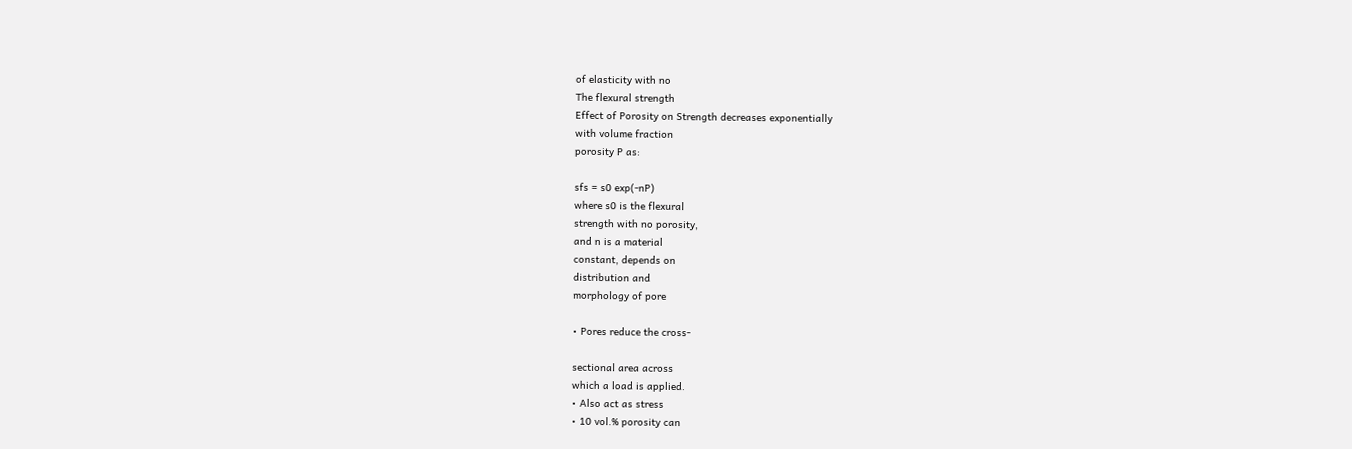of elasticity with no
The flexural strength
Effect of Porosity on Strength decreases exponentially
with volume fraction
porosity P as:

sfs = s0 exp(-nP)
where s0 is the flexural
strength with no porosity,
and n is a material
constant, depends on
distribution and
morphology of pore

• Pores reduce the cross-

sectional area across
which a load is applied.
• Also act as stress
• 10 vol.% porosity can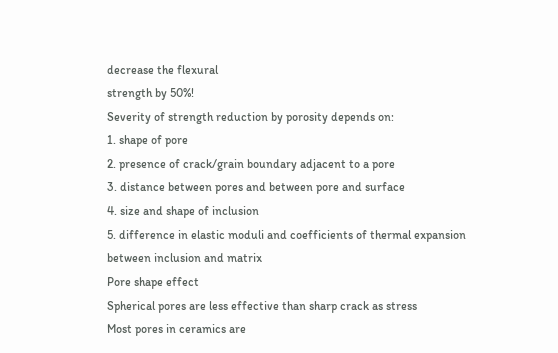decrease the flexural
strength by 50%!
Severity of strength reduction by porosity depends on:
1. shape of pore
2. presence of crack/grain boundary adjacent to a pore
3. distance between pores and between pore and surface
4. size and shape of inclusion
5. difference in elastic moduli and coefficients of thermal expansion
between inclusion and matrix
Pore shape effect
Spherical pores are less effective than sharp crack as stress
Most pores in ceramics are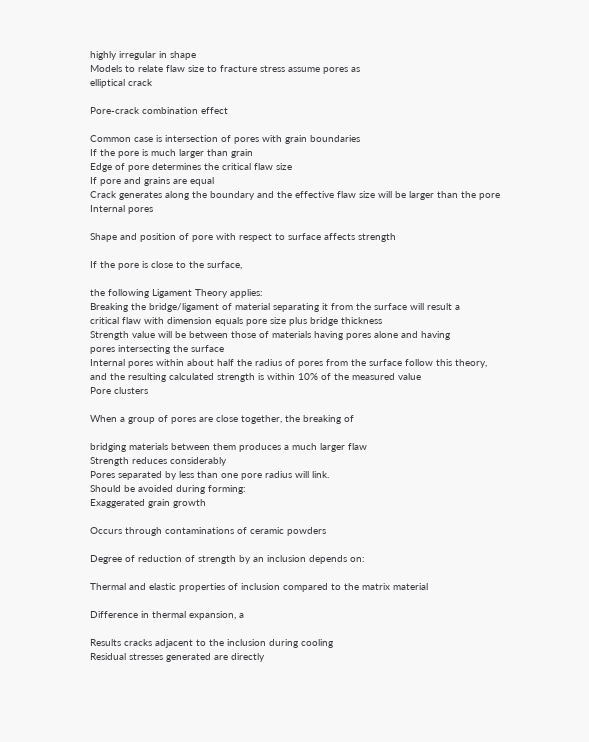highly irregular in shape
Models to relate flaw size to fracture stress assume pores as
elliptical crack

Pore-crack combination effect

Common case is intersection of pores with grain boundaries
If the pore is much larger than grain
Edge of pore determines the critical flaw size
If pore and grains are equal
Crack generates along the boundary and the effective flaw size will be larger than the pore
Internal pores

Shape and position of pore with respect to surface affects strength

If the pore is close to the surface,

the following Ligament Theory applies:
Breaking the bridge/ligament of material separating it from the surface will result a
critical flaw with dimension equals pore size plus bridge thickness
Strength value will be between those of materials having pores alone and having
pores intersecting the surface
Internal pores within about half the radius of pores from the surface follow this theory,
and the resulting calculated strength is within 10% of the measured value
Pore clusters

When a group of pores are close together, the breaking of

bridging materials between them produces a much larger flaw
Strength reduces considerably
Pores separated by less than one pore radius will link.
Should be avoided during forming:
Exaggerated grain growth

Occurs through contaminations of ceramic powders

Degree of reduction of strength by an inclusion depends on:

Thermal and elastic properties of inclusion compared to the matrix material

Difference in thermal expansion, a

Results cracks adjacent to the inclusion during cooling
Residual stresses generated are directly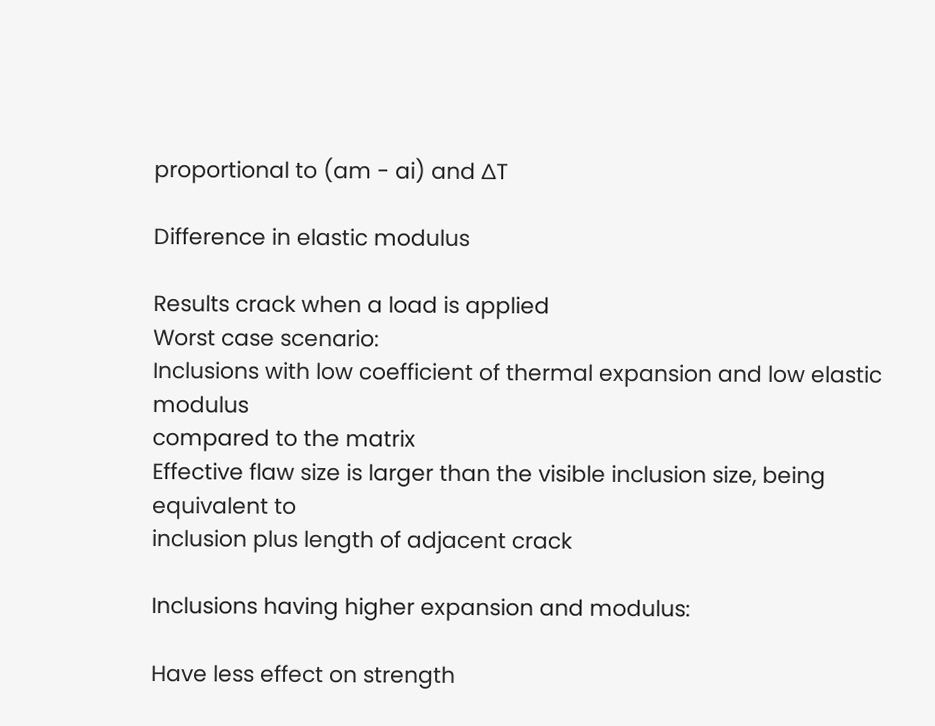proportional to (am - ai) and ∆T

Difference in elastic modulus

Results crack when a load is applied
Worst case scenario:
Inclusions with low coefficient of thermal expansion and low elastic modulus
compared to the matrix
Effective flaw size is larger than the visible inclusion size, being equivalent to
inclusion plus length of adjacent crack

Inclusions having higher expansion and modulus:

Have less effect on strength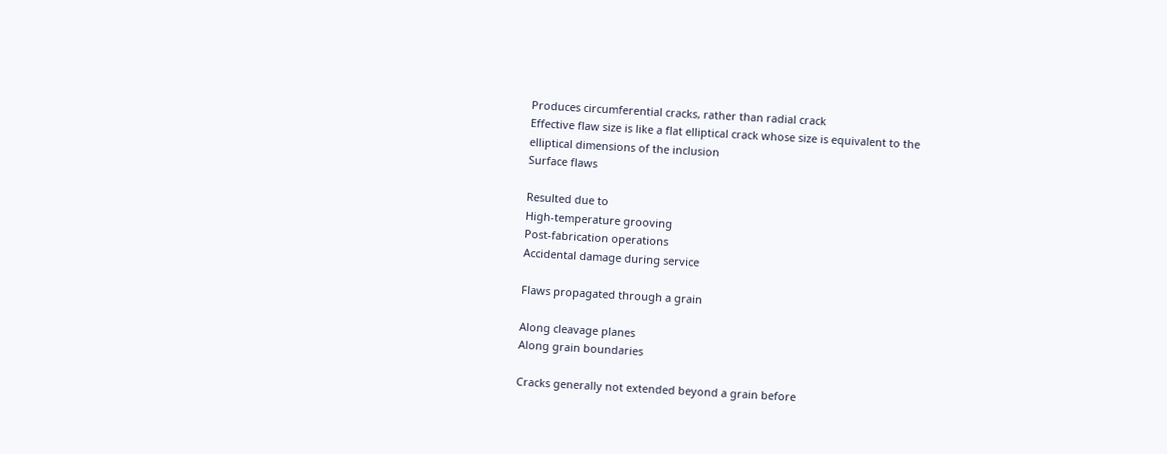Produces circumferential cracks, rather than radial crack
Effective flaw size is like a flat elliptical crack whose size is equivalent to the
elliptical dimensions of the inclusion
Surface flaws

Resulted due to
High-temperature grooving
Post-fabrication operations
Accidental damage during service

Flaws propagated through a grain

Along cleavage planes
Along grain boundaries

Cracks generally not extended beyond a grain before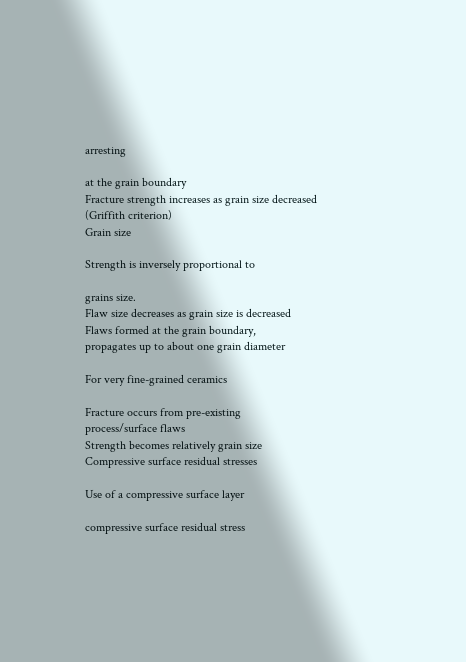arresting

at the grain boundary
Fracture strength increases as grain size decreased (Griffith criterion)
Grain size

Strength is inversely proportional to

grains size.
Flaw size decreases as grain size is decreased
Flaws formed at the grain boundary,
propagates up to about one grain diameter

For very fine-grained ceramics

Fracture occurs from pre-existing
process/surface flaws
Strength becomes relatively grain size
Compressive surface residual stresses

Use of a compressive surface layer

compressive surface residual stress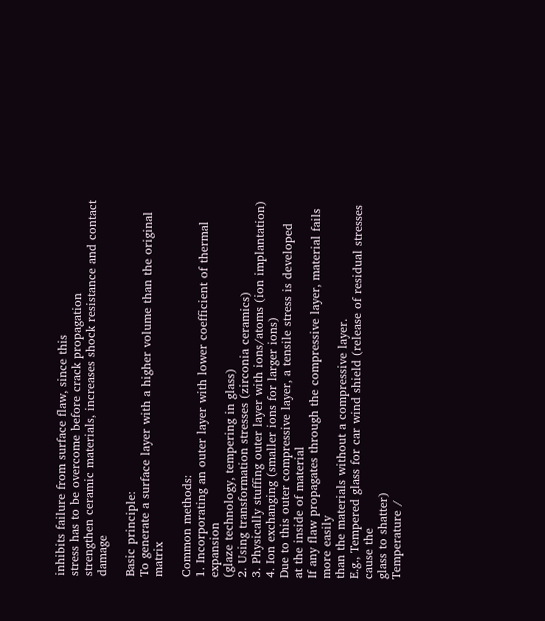inhibits failure from surface flaw, since this
stress has to be overcome before crack propagation
strengthen ceramic materials, increases shock resistance and contact damage

Basic principle:
To generate a surface layer with a higher volume than the original matrix

Common methods:
1. Incorporating an outer layer with lower coefficient of thermal expansion
(glaze technology, tempering in glass)
2. Using transformation stresses (zirconia ceramics)
3. Physically stuffing outer layer with ions/atoms (ion implantation)
4. Ion exchanging (smaller ions for larger ions)
Due to this outer compressive layer, a tensile stress is developed
at the inside of material
If any flaw propagates through the compressive layer, material fails more easily
than the materials without a compressive layer.
E.g., Tempered glass for car wind shield (release of residual stresses cause the
glass to shatter)
Temperature /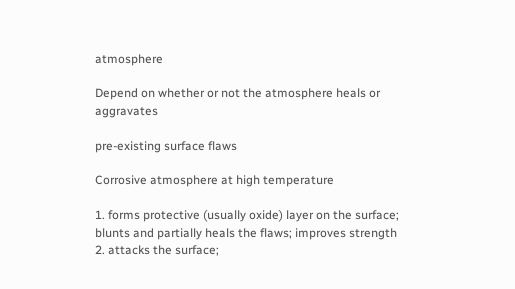atmosphere

Depend on whether or not the atmosphere heals or aggravates

pre-existing surface flaws

Corrosive atmosphere at high temperature

1. forms protective (usually oxide) layer on the surface;
blunts and partially heals the flaws; improves strength
2. attacks the surface;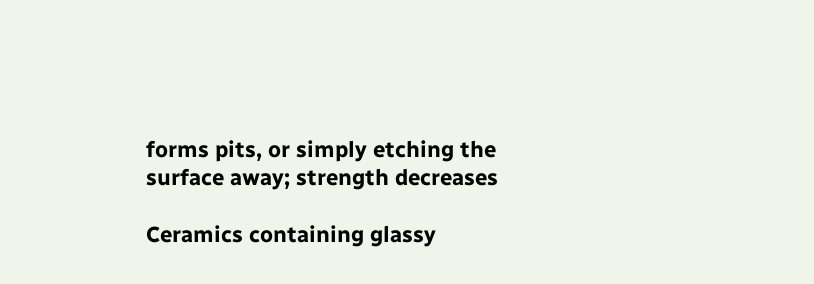forms pits, or simply etching the surface away; strength decreases

Ceramics containing glassy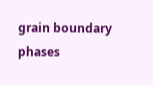grain boundary phases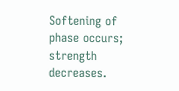Softening of phase occurs; strength decreases.